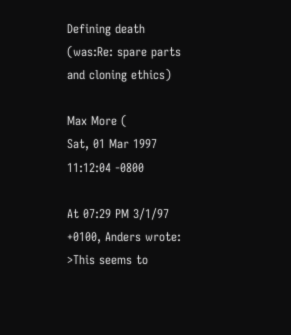Defining death (was:Re: spare parts and cloning ethics)

Max More (
Sat, 01 Mar 1997 11:12:04 -0800

At 07:29 PM 3/1/97 +0100, Anders wrote:
>This seems to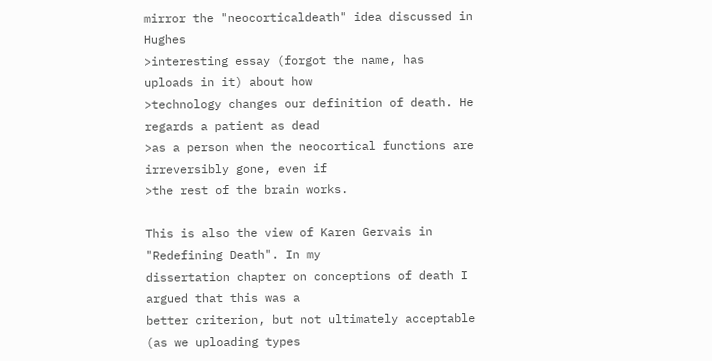mirror the "neocorticaldeath" idea discussed in Hughes
>interesting essay (forgot the name, has uploads in it) about how
>technology changes our definition of death. He regards a patient as dead
>as a person when the neocortical functions are irreversibly gone, even if
>the rest of the brain works.

This is also the view of Karen Gervais in "Redefining Death". In my
dissertation chapter on conceptions of death I argued that this was a
better criterion, but not ultimately acceptable (as we uploading types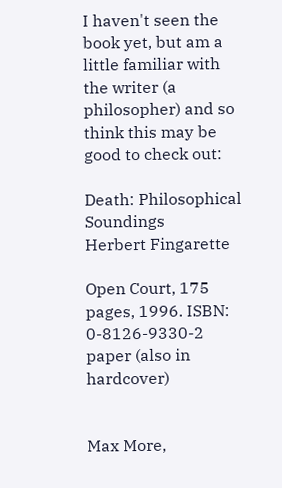I haven't seen the book yet, but am a little familiar with the writer (a
philosopher) and so think this may be good to check out:

Death: Philosophical Soundings
Herbert Fingarette

Open Court, 175 pages, 1996. ISBN: 0-8126-9330-2 paper (also in hardcover)


Max More,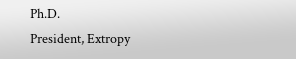Ph.D.
President, Extropy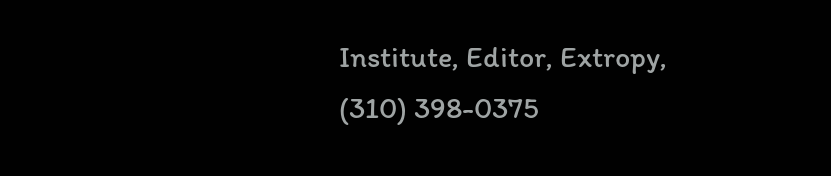Institute, Editor, Extropy,
(310) 398-0375